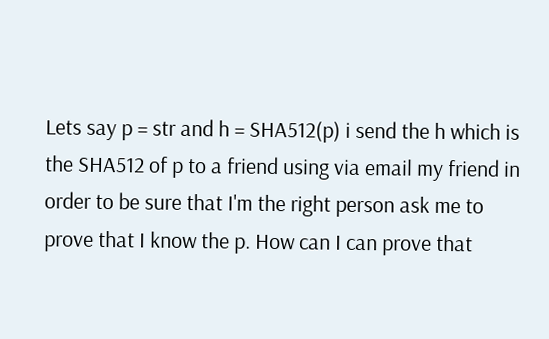Lets say p = str and h = SHA512(p) i send the h which is the SHA512 of p to a friend using via email my friend in order to be sure that I'm the right person ask me to prove that I know the p. How can I can prove that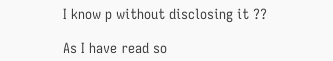I know p without disclosing it ??

As I have read so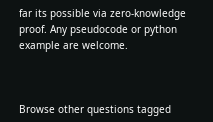far its possible via zero-knowledge proof. Any pseudocode or python example are welcome.



Browse other questions tagged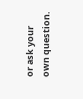or ask your own question.